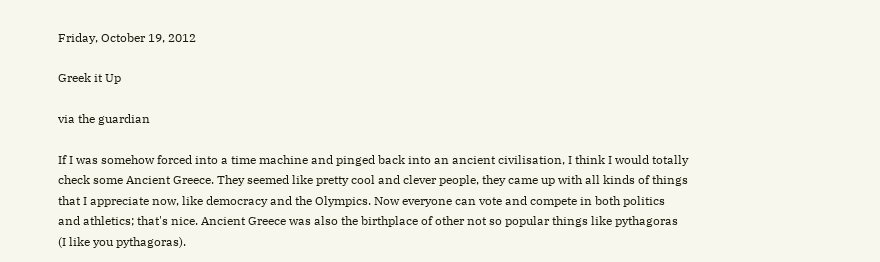Friday, October 19, 2012

Greek it Up

via the guardian

If I was somehow forced into a time machine and pinged back into an ancient civilisation, I think I would totally check some Ancient Greece. They seemed like pretty cool and clever people, they came up with all kinds of things that I appreciate now, like democracy and the Olympics. Now everyone can vote and compete in both politics and athletics; that's nice. Ancient Greece was also the birthplace of other not so popular things like pythagoras (I like you pythagoras).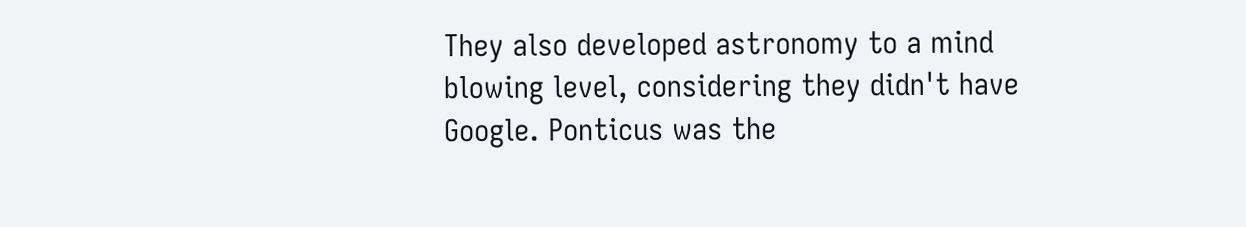They also developed astronomy to a mind blowing level, considering they didn't have Google. Ponticus was the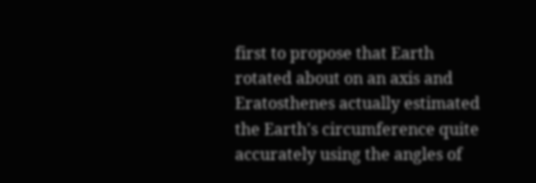first to propose that Earth rotated about on an axis and Eratosthenes actually estimated the Earth's circumference quite accurately using the angles of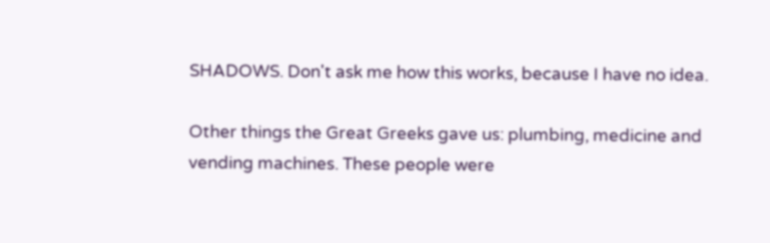SHADOWS. Don't ask me how this works, because I have no idea.

Other things the Great Greeks gave us: plumbing, medicine and vending machines. These people were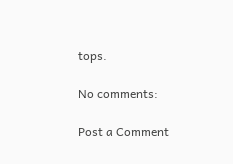tops.

No comments:

Post a Comment